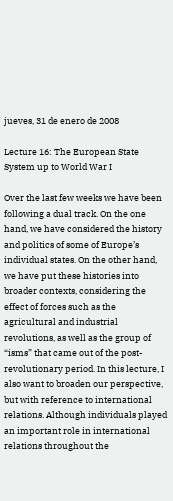jueves, 31 de enero de 2008

Lecture 16: The European State System up to World War I

Over the last few weeks we have been following a dual track. On the one hand, we have considered the history and politics of some of Europe’s individual states. On the other hand, we have put these histories into broader contexts, considering the effect of forces such as the agricultural and industrial revolutions, as well as the group of “isms” that came out of the post-revolutionary period. In this lecture, I also want to broaden our perspective, but with reference to international relations. Although individuals played an important role in international relations throughout the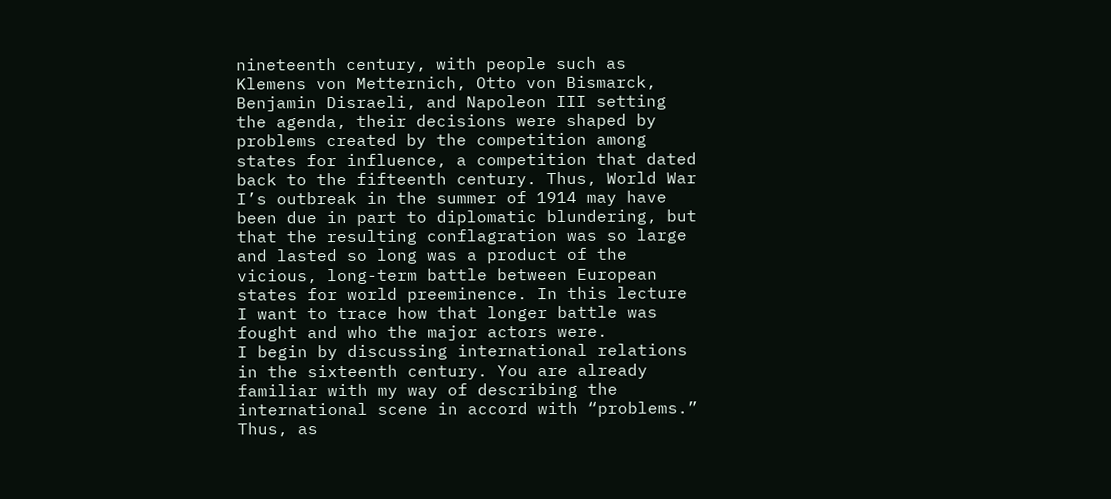nineteenth century, with people such as Klemens von Metternich, Otto von Bismarck, Benjamin Disraeli, and Napoleon III setting the agenda, their decisions were shaped by problems created by the competition among states for influence, a competition that dated back to the fifteenth century. Thus, World War I’s outbreak in the summer of 1914 may have been due in part to diplomatic blundering, but that the resulting conflagration was so large and lasted so long was a product of the vicious, long-term battle between European states for world preeminence. In this lecture I want to trace how that longer battle was fought and who the major actors were.
I begin by discussing international relations in the sixteenth century. You are already familiar with my way of describing the international scene in accord with “problems.” Thus, as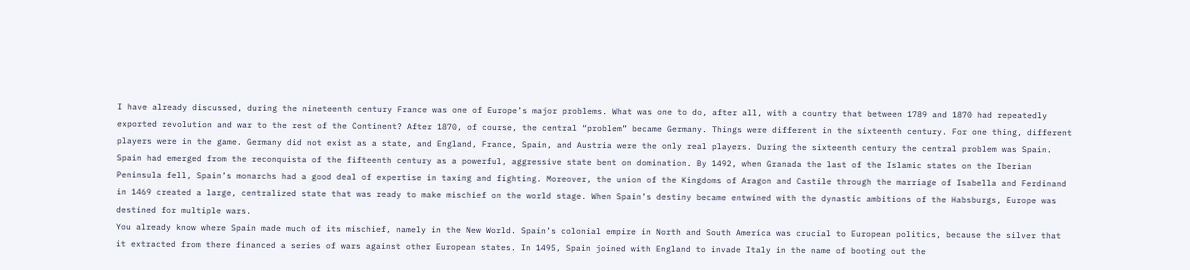I have already discussed, during the nineteenth century France was one of Europe’s major problems. What was one to do, after all, with a country that between 1789 and 1870 had repeatedly exported revolution and war to the rest of the Continent? After 1870, of course, the central “problem” became Germany. Things were different in the sixteenth century. For one thing, different players were in the game. Germany did not exist as a state, and England, France, Spain, and Austria were the only real players. During the sixteenth century the central problem was Spain. Spain had emerged from the reconquista of the fifteenth century as a powerful, aggressive state bent on domination. By 1492, when Granada the last of the Islamic states on the Iberian Peninsula fell, Spain’s monarchs had a good deal of expertise in taxing and fighting. Moreover, the union of the Kingdoms of Aragon and Castile through the marriage of Isabella and Ferdinand in 1469 created a large, centralized state that was ready to make mischief on the world stage. When Spain’s destiny became entwined with the dynastic ambitions of the Habsburgs, Europe was destined for multiple wars.
You already know where Spain made much of its mischief, namely in the New World. Spain’s colonial empire in North and South America was crucial to European politics, because the silver that it extracted from there financed a series of wars against other European states. In 1495, Spain joined with England to invade Italy in the name of booting out the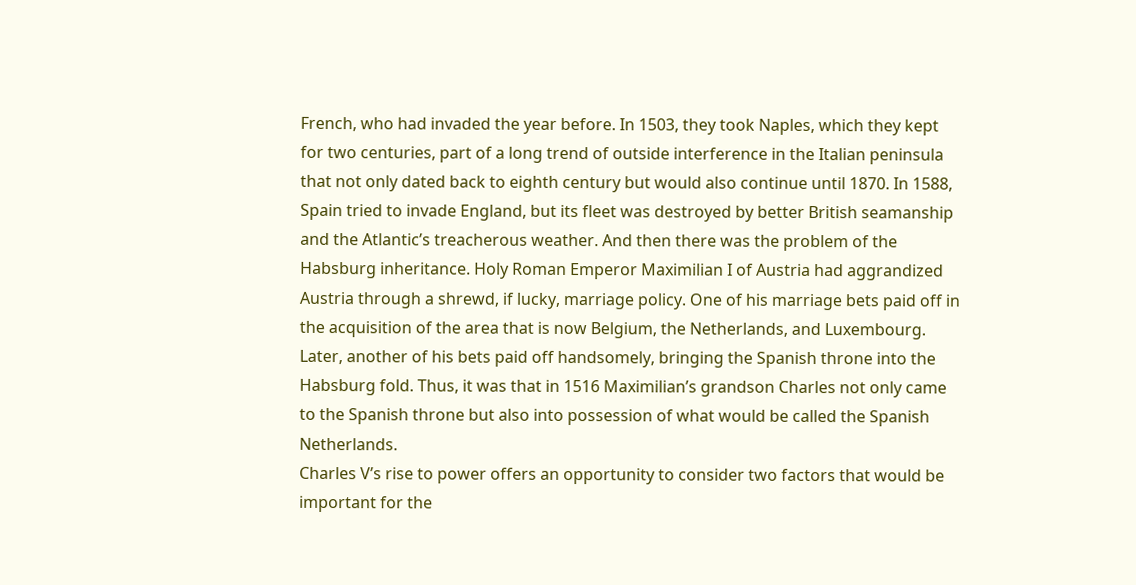French, who had invaded the year before. In 1503, they took Naples, which they kept for two centuries, part of a long trend of outside interference in the Italian peninsula that not only dated back to eighth century but would also continue until 1870. In 1588, Spain tried to invade England, but its fleet was destroyed by better British seamanship and the Atlantic’s treacherous weather. And then there was the problem of the Habsburg inheritance. Holy Roman Emperor Maximilian I of Austria had aggrandized Austria through a shrewd, if lucky, marriage policy. One of his marriage bets paid off in the acquisition of the area that is now Belgium, the Netherlands, and Luxembourg. Later, another of his bets paid off handsomely, bringing the Spanish throne into the Habsburg fold. Thus, it was that in 1516 Maximilian’s grandson Charles not only came to the Spanish throne but also into possession of what would be called the Spanish Netherlands.
Charles V’s rise to power offers an opportunity to consider two factors that would be important for the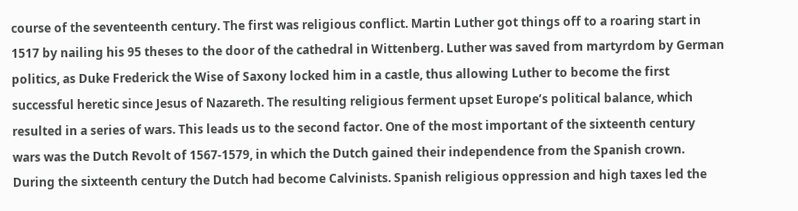course of the seventeenth century. The first was religious conflict. Martin Luther got things off to a roaring start in 1517 by nailing his 95 theses to the door of the cathedral in Wittenberg. Luther was saved from martyrdom by German politics, as Duke Frederick the Wise of Saxony locked him in a castle, thus allowing Luther to become the first successful heretic since Jesus of Nazareth. The resulting religious ferment upset Europe’s political balance, which resulted in a series of wars. This leads us to the second factor. One of the most important of the sixteenth century wars was the Dutch Revolt of 1567-1579, in which the Dutch gained their independence from the Spanish crown. During the sixteenth century the Dutch had become Calvinists. Spanish religious oppression and high taxes led the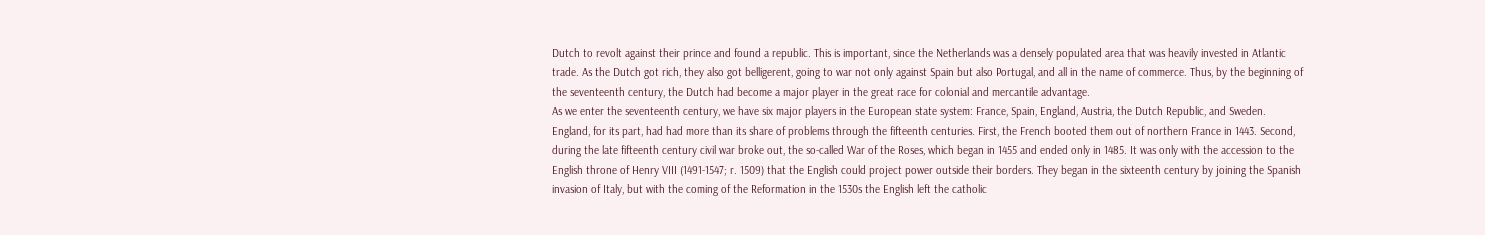Dutch to revolt against their prince and found a republic. This is important, since the Netherlands was a densely populated area that was heavily invested in Atlantic trade. As the Dutch got rich, they also got belligerent, going to war not only against Spain but also Portugal, and all in the name of commerce. Thus, by the beginning of the seventeenth century, the Dutch had become a major player in the great race for colonial and mercantile advantage.
As we enter the seventeenth century, we have six major players in the European state system: France, Spain, England, Austria, the Dutch Republic, and Sweden. England, for its part, had had more than its share of problems through the fifteenth centuries. First, the French booted them out of northern France in 1443. Second, during the late fifteenth century civil war broke out, the so-called War of the Roses, which began in 1455 and ended only in 1485. It was only with the accession to the English throne of Henry VIII (1491-1547; r. 1509) that the English could project power outside their borders. They began in the sixteenth century by joining the Spanish invasion of Italy, but with the coming of the Reformation in the 1530s the English left the catholic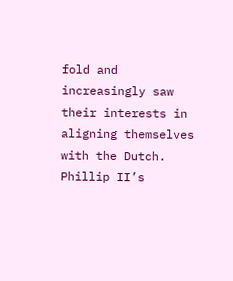fold and increasingly saw their interests in aligning themselves with the Dutch. Phillip II’s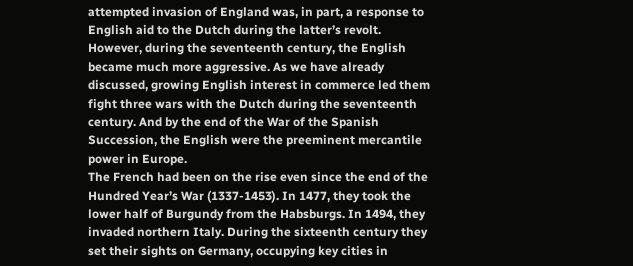attempted invasion of England was, in part, a response to English aid to the Dutch during the latter’s revolt. However, during the seventeenth century, the English became much more aggressive. As we have already discussed, growing English interest in commerce led them fight three wars with the Dutch during the seventeenth century. And by the end of the War of the Spanish Succession, the English were the preeminent mercantile power in Europe.
The French had been on the rise even since the end of the Hundred Year’s War (1337-1453). In 1477, they took the lower half of Burgundy from the Habsburgs. In 1494, they invaded northern Italy. During the sixteenth century they set their sights on Germany, occupying key cities in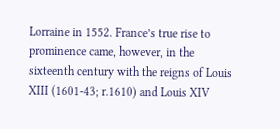Lorraine in 1552. France’s true rise to prominence came, however, in the sixteenth century with the reigns of Louis XIII (1601-43; r.1610) and Louis XIV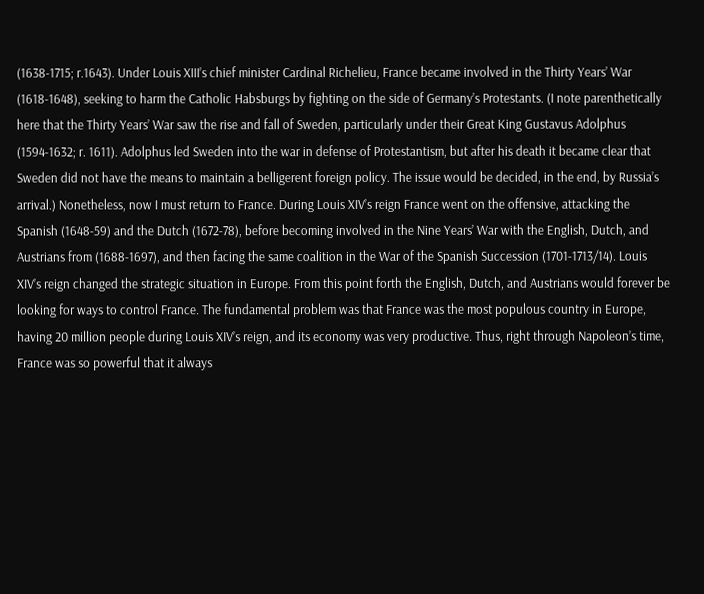(1638-1715; r.1643). Under Louis XIII’s chief minister Cardinal Richelieu, France became involved in the Thirty Years’ War (1618-1648), seeking to harm the Catholic Habsburgs by fighting on the side of Germany’s Protestants. (I note parenthetically here that the Thirty Years’ War saw the rise and fall of Sweden, particularly under their Great King Gustavus Adolphus (1594-1632; r. 1611). Adolphus led Sweden into the war in defense of Protestantism, but after his death it became clear that Sweden did not have the means to maintain a belligerent foreign policy. The issue would be decided, in the end, by Russia’s arrival.) Nonetheless, now I must return to France. During Louis XIV’s reign France went on the offensive, attacking the Spanish (1648-59) and the Dutch (1672-78), before becoming involved in the Nine Years’ War with the English, Dutch, and Austrians from (1688-1697), and then facing the same coalition in the War of the Spanish Succession (1701-1713/14). Louis XIV’s reign changed the strategic situation in Europe. From this point forth the English, Dutch, and Austrians would forever be looking for ways to control France. The fundamental problem was that France was the most populous country in Europe, having 20 million people during Louis XIV’s reign, and its economy was very productive. Thus, right through Napoleon’s time, France was so powerful that it always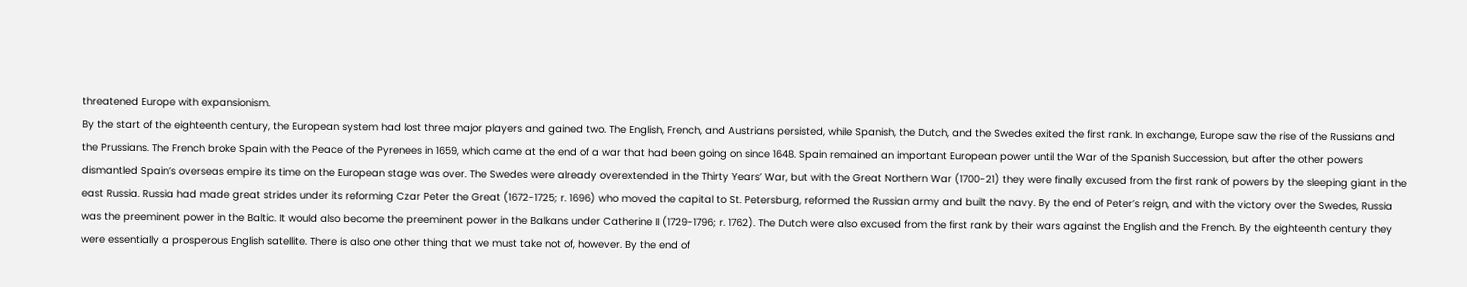threatened Europe with expansionism.
By the start of the eighteenth century, the European system had lost three major players and gained two. The English, French, and Austrians persisted, while Spanish, the Dutch, and the Swedes exited the first rank. In exchange, Europe saw the rise of the Russians and the Prussians. The French broke Spain with the Peace of the Pyrenees in 1659, which came at the end of a war that had been going on since 1648. Spain remained an important European power until the War of the Spanish Succession, but after the other powers dismantled Spain’s overseas empire its time on the European stage was over. The Swedes were already overextended in the Thirty Years’ War, but with the Great Northern War (1700-21) they were finally excused from the first rank of powers by the sleeping giant in the east Russia. Russia had made great strides under its reforming Czar Peter the Great (1672-1725; r. 1696) who moved the capital to St. Petersburg, reformed the Russian army and built the navy. By the end of Peter’s reign, and with the victory over the Swedes, Russia was the preeminent power in the Baltic. It would also become the preeminent power in the Balkans under Catherine II (1729-1796; r. 1762). The Dutch were also excused from the first rank by their wars against the English and the French. By the eighteenth century they were essentially a prosperous English satellite. There is also one other thing that we must take not of, however. By the end of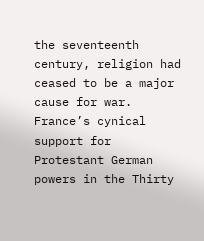the seventeenth century, religion had ceased to be a major cause for war. France’s cynical support for Protestant German powers in the Thirty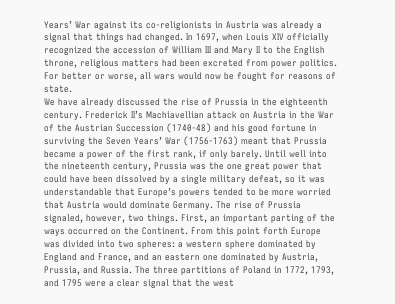Years’ War against its co-religionists in Austria was already a signal that things had changed. In 1697, when Louis XIV officially recognized the accession of William III and Mary II to the English throne, religious matters had been excreted from power politics. For better or worse, all wars would now be fought for reasons of state.
We have already discussed the rise of Prussia in the eighteenth century. Frederick II’s Machiavellian attack on Austria in the War of the Austrian Succession (1740-48) and his good fortune in surviving the Seven Years’ War (1756-1763) meant that Prussia became a power of the first rank, if only barely. Until well into the nineteenth century, Prussia was the one great power that could have been dissolved by a single military defeat, so it was understandable that Europe’s powers tended to be more worried that Austria would dominate Germany. The rise of Prussia signaled, however, two things. First, an important parting of the ways occurred on the Continent. From this point forth Europe was divided into two spheres: a western sphere dominated by England and France, and an eastern one dominated by Austria, Prussia, and Russia. The three partitions of Poland in 1772, 1793, and 1795 were a clear signal that the west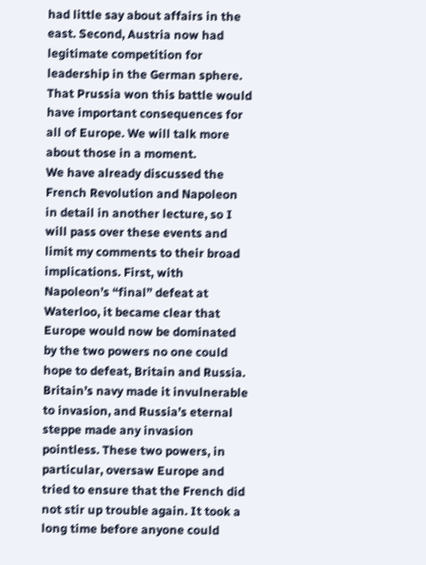had little say about affairs in the east. Second, Austria now had legitimate competition for leadership in the German sphere. That Prussia won this battle would have important consequences for all of Europe. We will talk more about those in a moment.
We have already discussed the French Revolution and Napoleon in detail in another lecture, so I will pass over these events and limit my comments to their broad implications. First, with Napoleon’s “final” defeat at Waterloo, it became clear that Europe would now be dominated by the two powers no one could hope to defeat, Britain and Russia. Britain’s navy made it invulnerable to invasion, and Russia’s eternal steppe made any invasion pointless. These two powers, in particular, oversaw Europe and tried to ensure that the French did not stir up trouble again. It took a long time before anyone could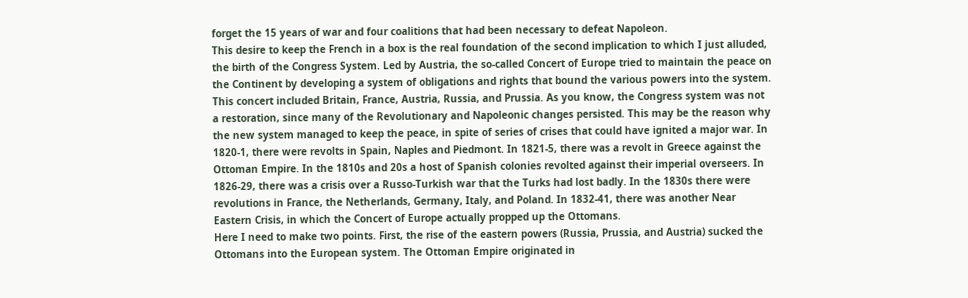forget the 15 years of war and four coalitions that had been necessary to defeat Napoleon.
This desire to keep the French in a box is the real foundation of the second implication to which I just alluded, the birth of the Congress System. Led by Austria, the so-called Concert of Europe tried to maintain the peace on the Continent by developing a system of obligations and rights that bound the various powers into the system. This concert included Britain, France, Austria, Russia, and Prussia. As you know, the Congress system was not a restoration, since many of the Revolutionary and Napoleonic changes persisted. This may be the reason why the new system managed to keep the peace, in spite of series of crises that could have ignited a major war. In 1820-1, there were revolts in Spain, Naples and Piedmont. In 1821-5, there was a revolt in Greece against the Ottoman Empire. In the 1810s and 20s a host of Spanish colonies revolted against their imperial overseers. In 1826-29, there was a crisis over a Russo-Turkish war that the Turks had lost badly. In the 1830s there were revolutions in France, the Netherlands, Germany, Italy, and Poland. In 1832-41, there was another Near Eastern Crisis, in which the Concert of Europe actually propped up the Ottomans.
Here I need to make two points. First, the rise of the eastern powers (Russia, Prussia, and Austria) sucked the Ottomans into the European system. The Ottoman Empire originated in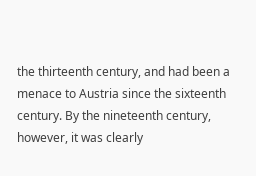the thirteenth century, and had been a menace to Austria since the sixteenth century. By the nineteenth century, however, it was clearly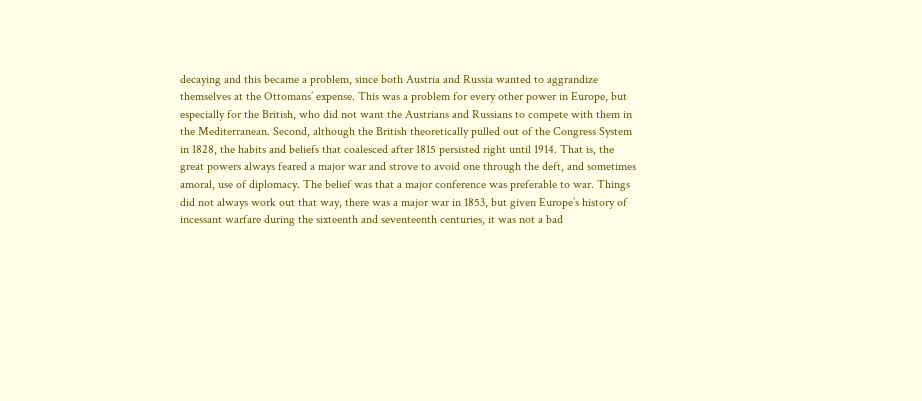decaying and this became a problem, since both Austria and Russia wanted to aggrandize themselves at the Ottomans’ expense. This was a problem for every other power in Europe, but especially for the British, who did not want the Austrians and Russians to compete with them in the Mediterranean. Second, although the British theoretically pulled out of the Congress System in 1828, the habits and beliefs that coalesced after 1815 persisted right until 1914. That is, the great powers always feared a major war and strove to avoid one through the deft, and sometimes amoral, use of diplomacy. The belief was that a major conference was preferable to war. Things did not always work out that way, there was a major war in 1853, but given Europe’s history of incessant warfare during the sixteenth and seventeenth centuries, it was not a bad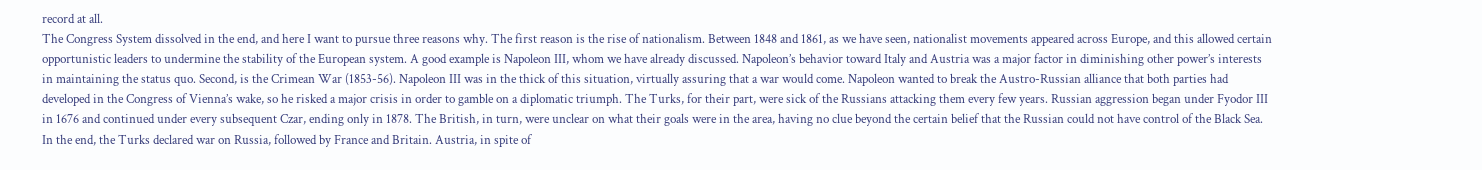record at all.
The Congress System dissolved in the end, and here I want to pursue three reasons why. The first reason is the rise of nationalism. Between 1848 and 1861, as we have seen, nationalist movements appeared across Europe, and this allowed certain opportunistic leaders to undermine the stability of the European system. A good example is Napoleon III, whom we have already discussed. Napoleon’s behavior toward Italy and Austria was a major factor in diminishing other power’s interests in maintaining the status quo. Second, is the Crimean War (1853-56). Napoleon III was in the thick of this situation, virtually assuring that a war would come. Napoleon wanted to break the Austro-Russian alliance that both parties had developed in the Congress of Vienna’s wake, so he risked a major crisis in order to gamble on a diplomatic triumph. The Turks, for their part, were sick of the Russians attacking them every few years. Russian aggression began under Fyodor III in 1676 and continued under every subsequent Czar, ending only in 1878. The British, in turn, were unclear on what their goals were in the area, having no clue beyond the certain belief that the Russian could not have control of the Black Sea. In the end, the Turks declared war on Russia, followed by France and Britain. Austria, in spite of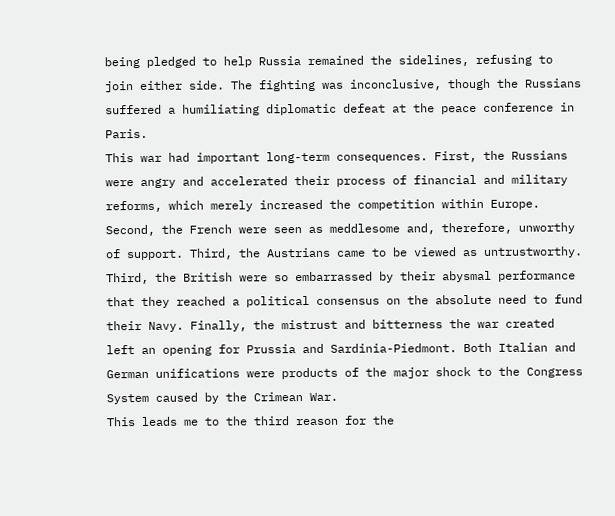being pledged to help Russia remained the sidelines, refusing to join either side. The fighting was inconclusive, though the Russians suffered a humiliating diplomatic defeat at the peace conference in Paris.
This war had important long-term consequences. First, the Russians were angry and accelerated their process of financial and military reforms, which merely increased the competition within Europe. Second, the French were seen as meddlesome and, therefore, unworthy of support. Third, the Austrians came to be viewed as untrustworthy. Third, the British were so embarrassed by their abysmal performance that they reached a political consensus on the absolute need to fund their Navy. Finally, the mistrust and bitterness the war created left an opening for Prussia and Sardinia-Piedmont. Both Italian and German unifications were products of the major shock to the Congress System caused by the Crimean War.
This leads me to the third reason for the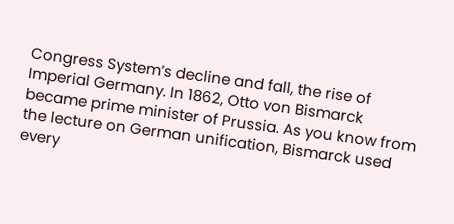Congress System’s decline and fall, the rise of Imperial Germany. In 1862, Otto von Bismarck became prime minister of Prussia. As you know from the lecture on German unification, Bismarck used every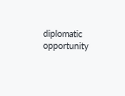diplomatic opportunity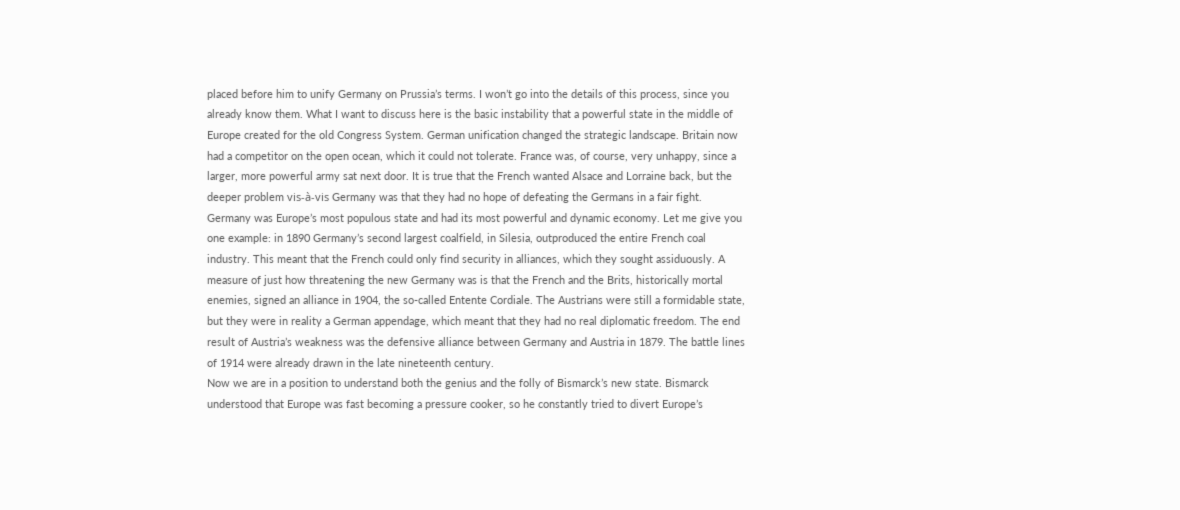placed before him to unify Germany on Prussia’s terms. I won’t go into the details of this process, since you already know them. What I want to discuss here is the basic instability that a powerful state in the middle of Europe created for the old Congress System. German unification changed the strategic landscape. Britain now had a competitor on the open ocean, which it could not tolerate. France was, of course, very unhappy, since a larger, more powerful army sat next door. It is true that the French wanted Alsace and Lorraine back, but the deeper problem vis-à-vis Germany was that they had no hope of defeating the Germans in a fair fight. Germany was Europe’s most populous state and had its most powerful and dynamic economy. Let me give you one example: in 1890 Germany’s second largest coalfield, in Silesia, outproduced the entire French coal industry. This meant that the French could only find security in alliances, which they sought assiduously. A measure of just how threatening the new Germany was is that the French and the Brits, historically mortal enemies, signed an alliance in 1904, the so-called Entente Cordiale. The Austrians were still a formidable state, but they were in reality a German appendage, which meant that they had no real diplomatic freedom. The end result of Austria’s weakness was the defensive alliance between Germany and Austria in 1879. The battle lines of 1914 were already drawn in the late nineteenth century.
Now we are in a position to understand both the genius and the folly of Bismarck’s new state. Bismarck understood that Europe was fast becoming a pressure cooker, so he constantly tried to divert Europe’s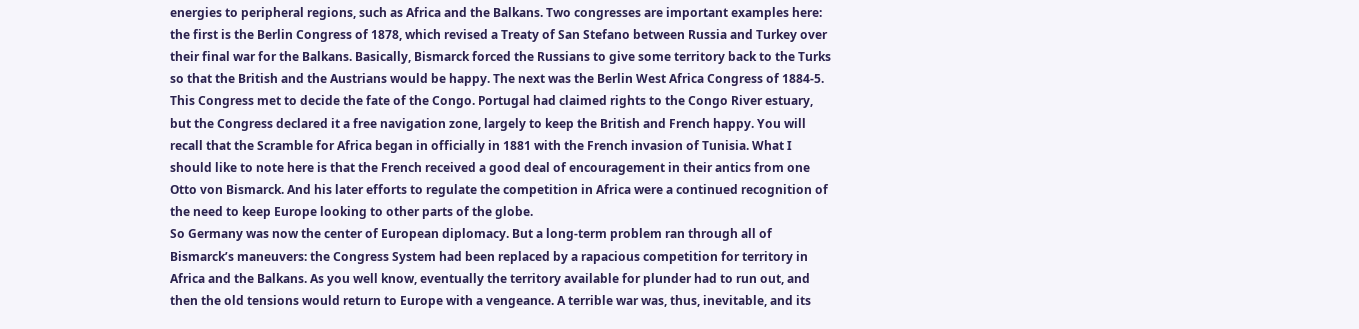energies to peripheral regions, such as Africa and the Balkans. Two congresses are important examples here: the first is the Berlin Congress of 1878, which revised a Treaty of San Stefano between Russia and Turkey over their final war for the Balkans. Basically, Bismarck forced the Russians to give some territory back to the Turks so that the British and the Austrians would be happy. The next was the Berlin West Africa Congress of 1884-5. This Congress met to decide the fate of the Congo. Portugal had claimed rights to the Congo River estuary, but the Congress declared it a free navigation zone, largely to keep the British and French happy. You will recall that the Scramble for Africa began in officially in 1881 with the French invasion of Tunisia. What I should like to note here is that the French received a good deal of encouragement in their antics from one Otto von Bismarck. And his later efforts to regulate the competition in Africa were a continued recognition of the need to keep Europe looking to other parts of the globe.
So Germany was now the center of European diplomacy. But a long-term problem ran through all of Bismarck’s maneuvers: the Congress System had been replaced by a rapacious competition for territory in Africa and the Balkans. As you well know, eventually the territory available for plunder had to run out, and then the old tensions would return to Europe with a vengeance. A terrible war was, thus, inevitable, and its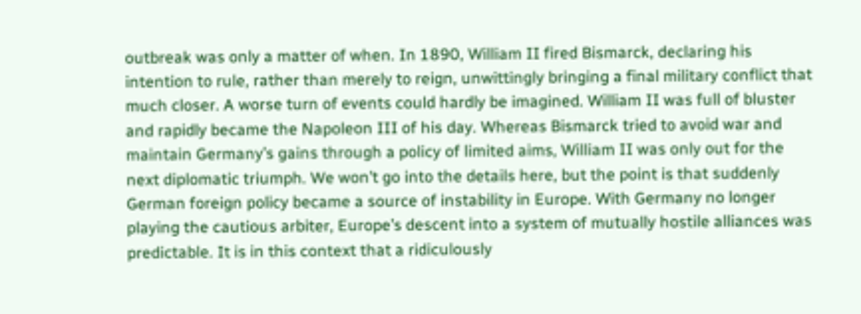outbreak was only a matter of when. In 1890, William II fired Bismarck, declaring his intention to rule, rather than merely to reign, unwittingly bringing a final military conflict that much closer. A worse turn of events could hardly be imagined. William II was full of bluster and rapidly became the Napoleon III of his day. Whereas Bismarck tried to avoid war and maintain Germany’s gains through a policy of limited aims, William II was only out for the next diplomatic triumph. We won’t go into the details here, but the point is that suddenly German foreign policy became a source of instability in Europe. With Germany no longer playing the cautious arbiter, Europe’s descent into a system of mutually hostile alliances was predictable. It is in this context that a ridiculously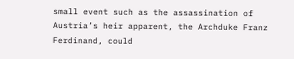small event such as the assassination of Austria’s heir apparent, the Archduke Franz Ferdinand, could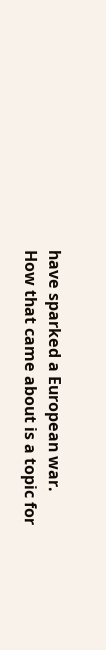have sparked a European war. How that came about is a topic for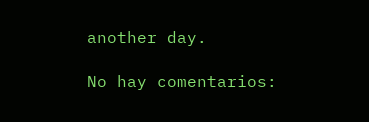another day.

No hay comentarios: